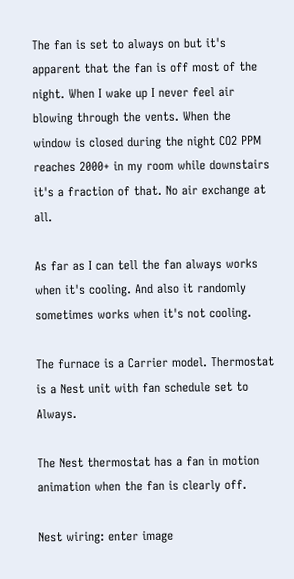The fan is set to always on but it's apparent that the fan is off most of the night. When I wake up I never feel air blowing through the vents. When the window is closed during the night CO2 PPM reaches 2000+ in my room while downstairs it's a fraction of that. No air exchange at all.

As far as I can tell the fan always works when it's cooling. And also it randomly sometimes works when it's not cooling.

The furnace is a Carrier model. Thermostat is a Nest unit with fan schedule set to Always.

The Nest thermostat has a fan in motion animation when the fan is clearly off.

Nest wiring: enter image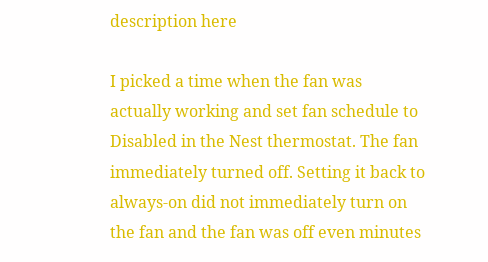description here

I picked a time when the fan was actually working and set fan schedule to Disabled in the Nest thermostat. The fan immediately turned off. Setting it back to always-on did not immediately turn on the fan and the fan was off even minutes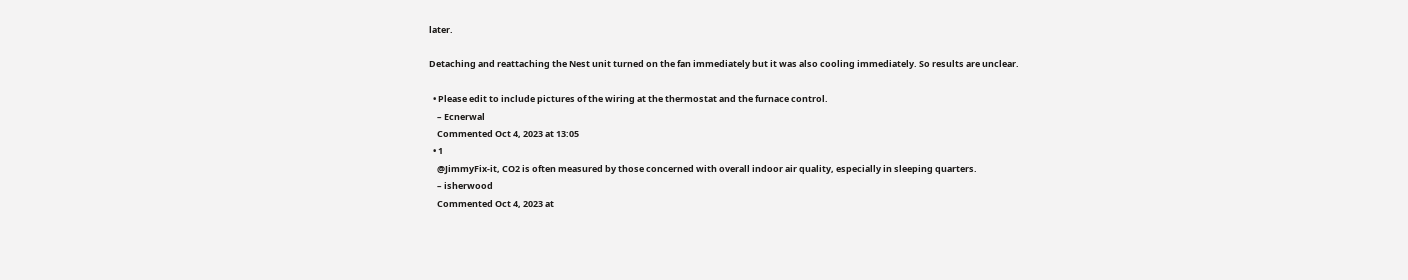later.

Detaching and reattaching the Nest unit turned on the fan immediately but it was also cooling immediately. So results are unclear.

  • Please edit to include pictures of the wiring at the thermostat and the furnace control.
    – Ecnerwal
    Commented Oct 4, 2023 at 13:05
  • 1
    @JimmyFix-it, CO2 is often measured by those concerned with overall indoor air quality, especially in sleeping quarters.
    – isherwood
    Commented Oct 4, 2023 at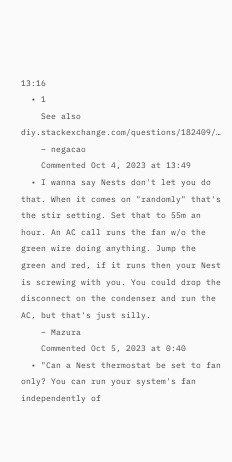13:16
  • 1
    See also diy.stackexchange.com/questions/182409/…
    – negacao
    Commented Oct 4, 2023 at 13:49
  • I wanna say Nests don't let you do that. When it comes on "randomly" that's the stir setting. Set that to 55m an hour. An AC call runs the fan w/o the green wire doing anything. Jump the green and red, if it runs then your Nest is screwing with you. You could drop the disconnect on the condenser and run the AC, but that's just silly.
    – Mazura
    Commented Oct 5, 2023 at 0:40
  • "Can a Nest thermostat be set to fan only? You can run your system's fan independently of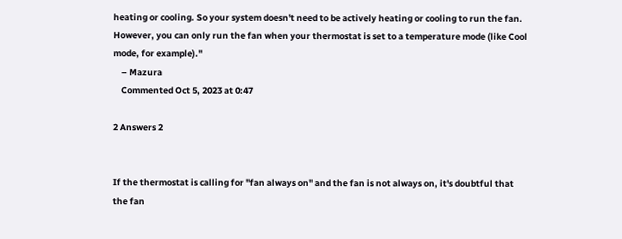heating or cooling. So your system doesn't need to be actively heating or cooling to run the fan. However, you can only run the fan when your thermostat is set to a temperature mode (like Cool mode, for example)."
    – Mazura
    Commented Oct 5, 2023 at 0:47

2 Answers 2


If the thermostat is calling for "fan always on" and the fan is not always on, it's doubtful that the fan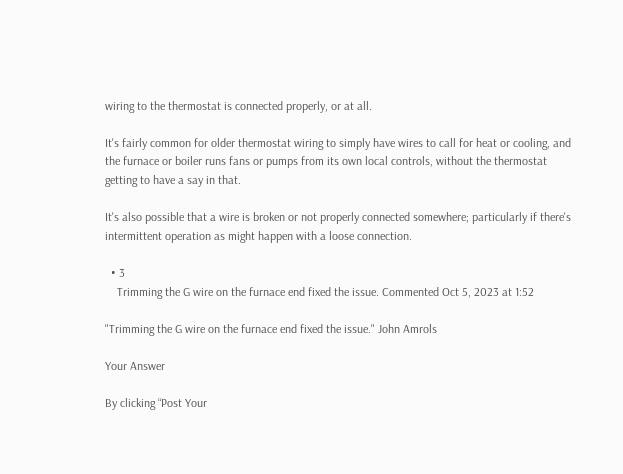wiring to the thermostat is connected properly, or at all.

It's fairly common for older thermostat wiring to simply have wires to call for heat or cooling, and the furnace or boiler runs fans or pumps from its own local controls, without the thermostat getting to have a say in that.

It's also possible that a wire is broken or not properly connected somewhere; particularly if there's intermittent operation as might happen with a loose connection.

  • 3
    Trimming the G wire on the furnace end fixed the issue. Commented Oct 5, 2023 at 1:52

"Trimming the G wire on the furnace end fixed the issue." John Amrols

Your Answer

By clicking “Post Your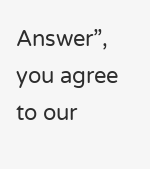Answer”, you agree to our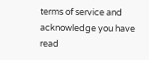terms of service and acknowledge you have read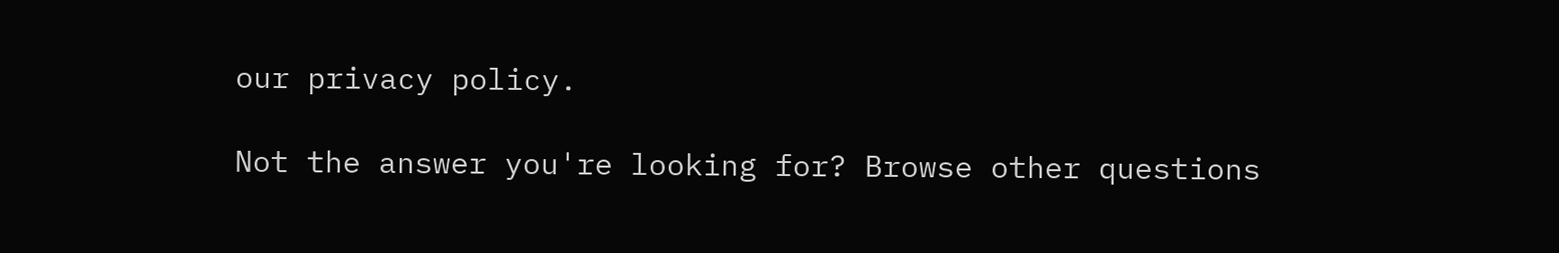our privacy policy.

Not the answer you're looking for? Browse other questions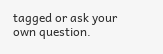tagged or ask your own question.